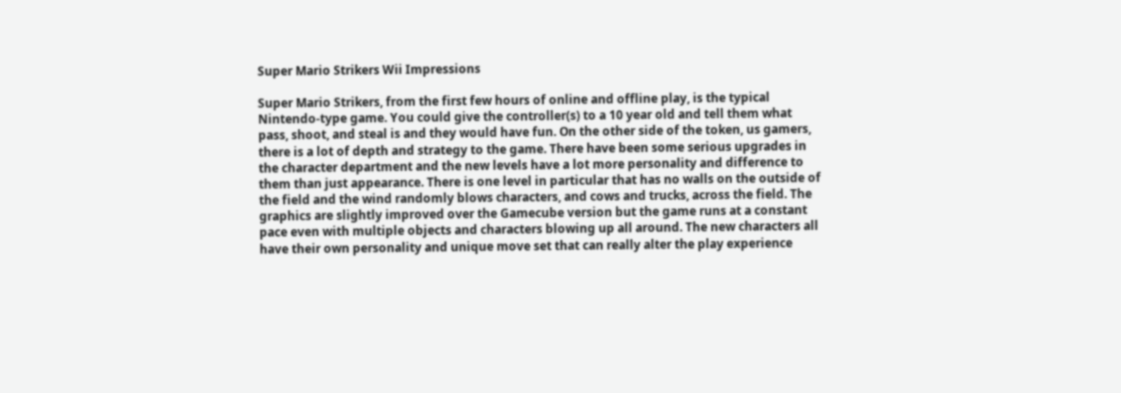Super Mario Strikers Wii Impressions

Super Mario Strikers, from the first few hours of online and offline play, is the typical Nintendo-type game. You could give the controller(s) to a 10 year old and tell them what pass, shoot, and steal is and they would have fun. On the other side of the token, us gamers, there is a lot of depth and strategy to the game. There have been some serious upgrades in the character department and the new levels have a lot more personality and difference to them than just appearance. There is one level in particular that has no walls on the outside of the field and the wind randomly blows characters, and cows and trucks, across the field. The graphics are slightly improved over the Gamecube version but the game runs at a constant pace even with multiple objects and characters blowing up all around. The new characters all have their own personality and unique move set that can really alter the play experience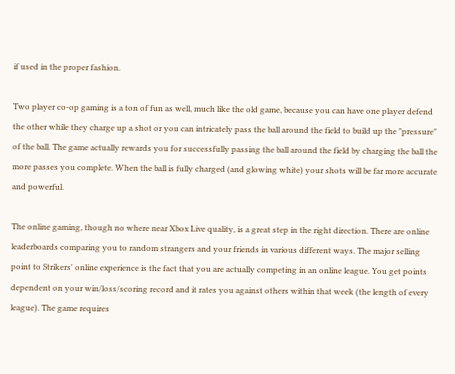if used in the proper fashion.

Two player co-op gaming is a ton of fun as well, much like the old game, because you can have one player defend the other while they charge up a shot or you can intricately pass the ball around the field to build up the "pressure" of the ball. The game actually rewards you for successfully passing the ball around the field by charging the ball the more passes you complete. When the ball is fully charged (and glowing white) your shots will be far more accurate and powerful.

The online gaming, though no where near Xbox Live quality, is a great step in the right direction. There are online leaderboards comparing you to random strangers and your friends in various different ways. The major selling point to Strikers' online experience is the fact that you are actually competing in an online league. You get points dependent on your win/loss/scoring record and it rates you against others within that week (the length of every league). The game requires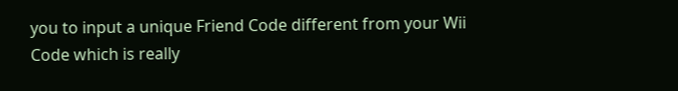you to input a unique Friend Code different from your Wii Code which is really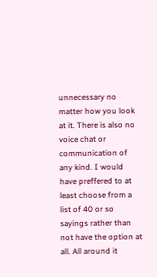unnecessary no matter how you look at it. There is also no voice chat or communication of any kind. I would have preffered to at least choose from a list of 40 or so sayings rather than not have the option at all. All around it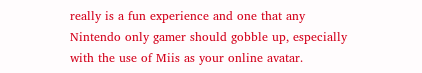really is a fun experience and one that any Nintendo only gamer should gobble up, especially with the use of Miis as your online avatar.